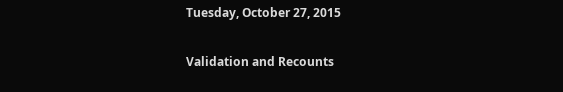Tuesday, October 27, 2015

Validation and Recounts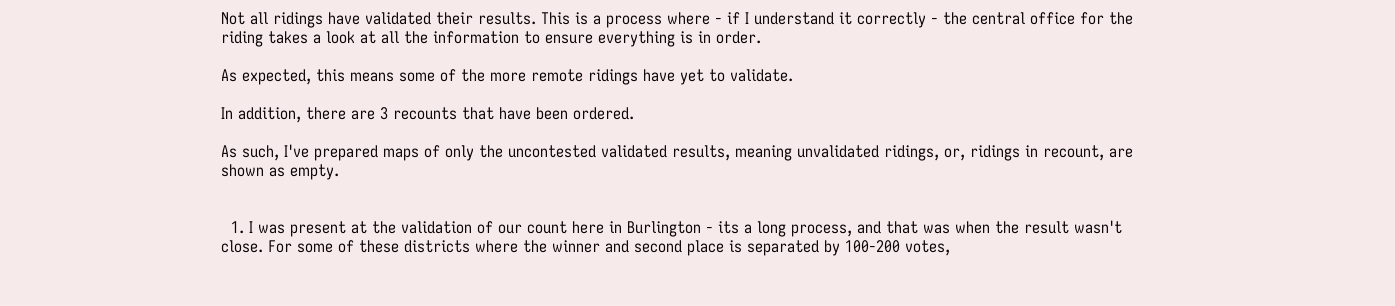Not all ridings have validated their results. This is a process where - if I understand it correctly - the central office for the riding takes a look at all the information to ensure everything is in order.

As expected, this means some of the more remote ridings have yet to validate.

In addition, there are 3 recounts that have been ordered.

As such, I've prepared maps of only the uncontested validated results, meaning unvalidated ridings, or, ridings in recount, are shown as empty.


  1. I was present at the validation of our count here in Burlington - its a long process, and that was when the result wasn't close. For some of these districts where the winner and second place is separated by 100-200 votes,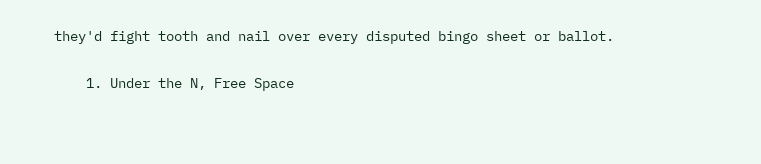they'd fight tooth and nail over every disputed bingo sheet or ballot.

    1. Under the N, Free Space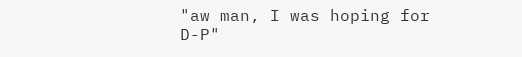"aw man, I was hoping for D-P"